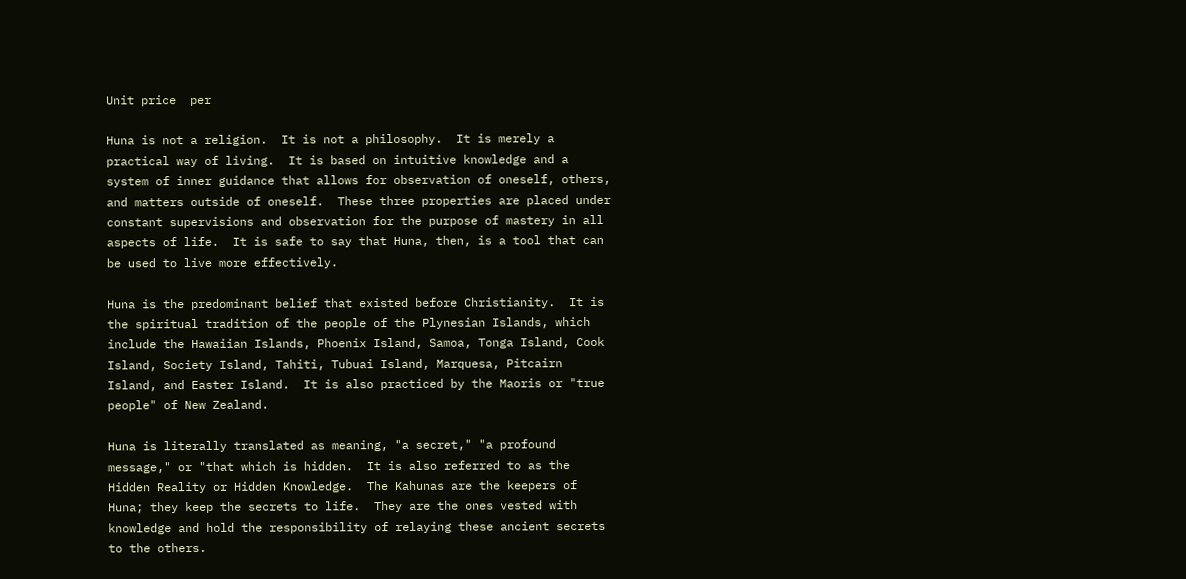Unit price  per

Huna is not a religion.  It is not a philosophy.  It is merely a practical way of living.  It is based on intuitive knowledge and a system of inner guidance that allows for observation of oneself, others, and matters outside of oneself.  These three properties are placed under constant supervisions and observation for the purpose of mastery in all aspects of life.  It is safe to say that Huna, then, is a tool that can be used to live more effectively.

Huna is the predominant belief that existed before Christianity.  It is the spiritual tradition of the people of the Plynesian Islands, which include the Hawaiian Islands, Phoenix Island, Samoa, Tonga Island, Cook Island, Society Island, Tahiti, Tubuai Island, Marquesa, Pitcairn Island, and Easter Island.  It is also practiced by the Maoris or "true people" of New Zealand.

Huna is literally translated as meaning, "a secret," "a profound message," or "that which is hidden.  It is also referred to as the Hidden Reality or Hidden Knowledge.  The Kahunas are the keepers of Huna; they keep the secrets to life.  They are the ones vested with knowledge and hold the responsibility of relaying these ancient secrets to the others.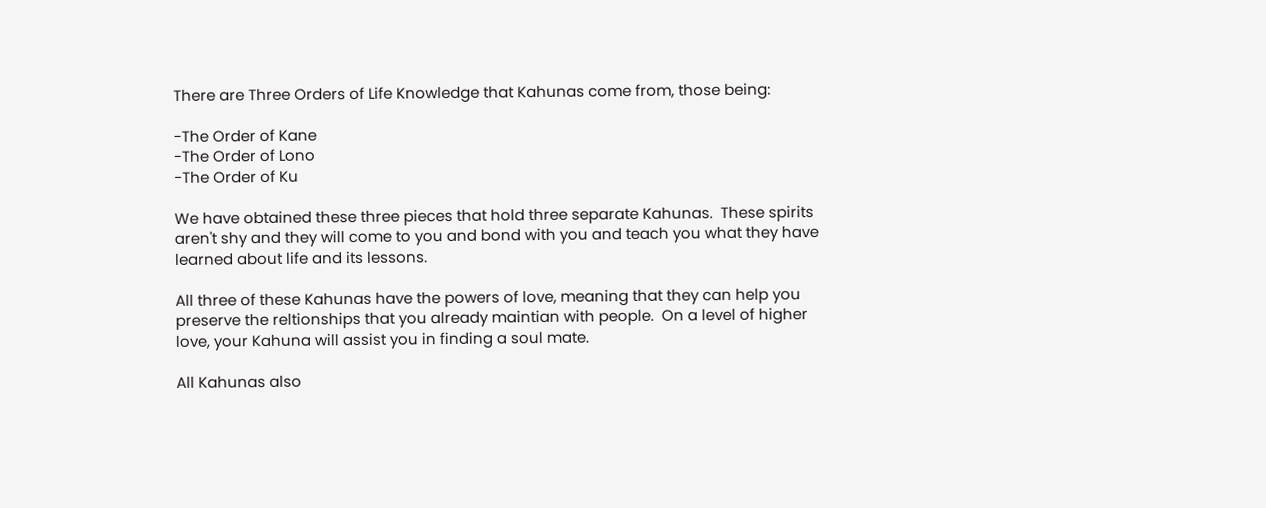There are Three Orders of Life Knowledge that Kahunas come from, those being:

-The Order of Kane
-The Order of Lono
-The Order of Ku

We have obtained these three pieces that hold three separate Kahunas.  These spirits aren't shy and they will come to you and bond with you and teach you what they have learned about life and its lessons.

All three of these Kahunas have the powers of love, meaning that they can help you preserve the reltionships that you already maintian with people.  On a level of higher love, your Kahuna will assist you in finding a soul mate.

All Kahunas also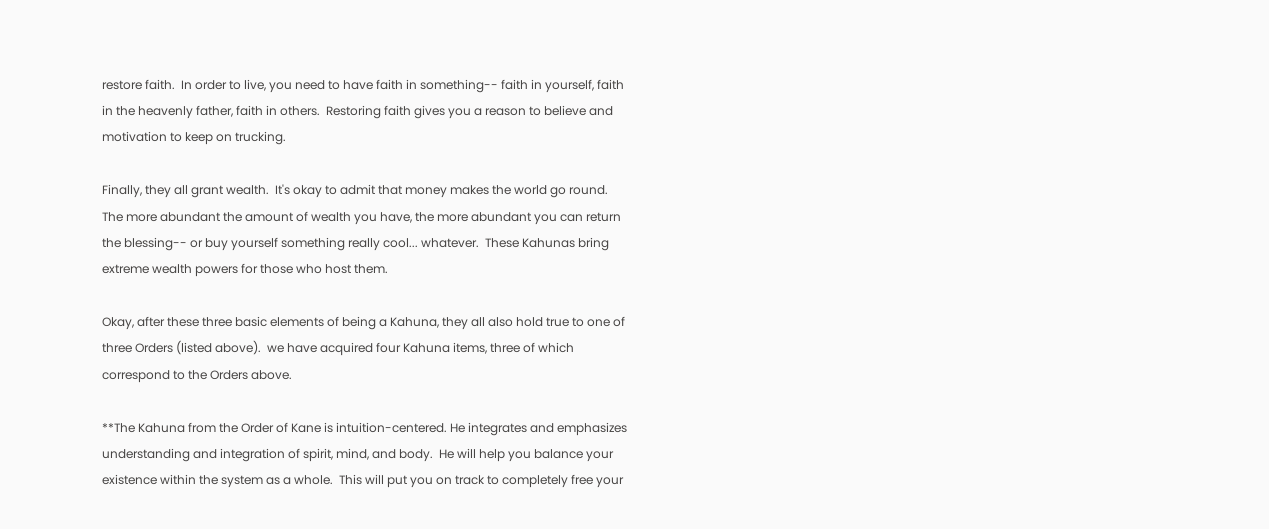restore faith.  In order to live, you need to have faith in something-- faith in yourself, faith in the heavenly father, faith in others.  Restoring faith gives you a reason to believe and motivation to keep on trucking.

Finally, they all grant wealth.  It's okay to admit that money makes the world go round.  The more abundant the amount of wealth you have, the more abundant you can return the blessing-- or buy yourself something really cool... whatever.  These Kahunas bring extreme wealth powers for those who host them.

Okay, after these three basic elements of being a Kahuna, they all also hold true to one of three Orders (listed above).  we have acquired four Kahuna items, three of which correspond to the Orders above.

**The Kahuna from the Order of Kane is intuition-centered. He integrates and emphasizes understanding and integration of spirit, mind, and body.  He will help you balance your existence within the system as a whole.  This will put you on track to completely free your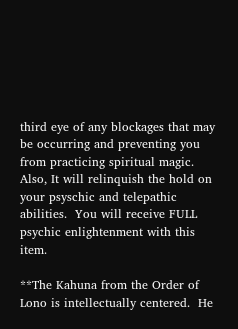third eye of any blockages that may be occurring and preventing you from practicing spiritual magic.  Also, It will relinquish the hold on your psyschic and telepathic abilities.  You will receive FULL psychic enlightenment with this item.

**The Kahuna from the Order of Lono is intellectually centered.  He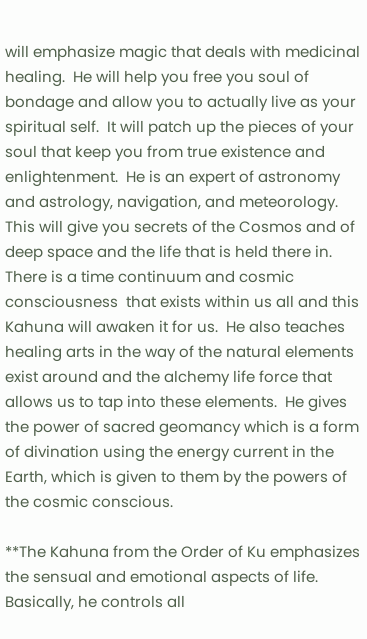will emphasize magic that deals with medicinal healing.  He will help you free you soul of bondage and allow you to actually live as your spiritual self.  It will patch up the pieces of your soul that keep you from true existence and enlightenment.  He is an expert of astronomy and astrology, navigation, and meteorology.  This will give you secrets of the Cosmos and of deep space and the life that is held there in.  There is a time continuum and cosmic consciousness  that exists within us all and this Kahuna will awaken it for us.  He also teaches healing arts in the way of the natural elements exist around and the alchemy life force that allows us to tap into these elements.  He gives the power of sacred geomancy which is a form of divination using the energy current in the Earth, which is given to them by the powers of the cosmic conscious.

**The Kahuna from the Order of Ku emphasizes the sensual and emotional aspects of life.  Basically, he controls all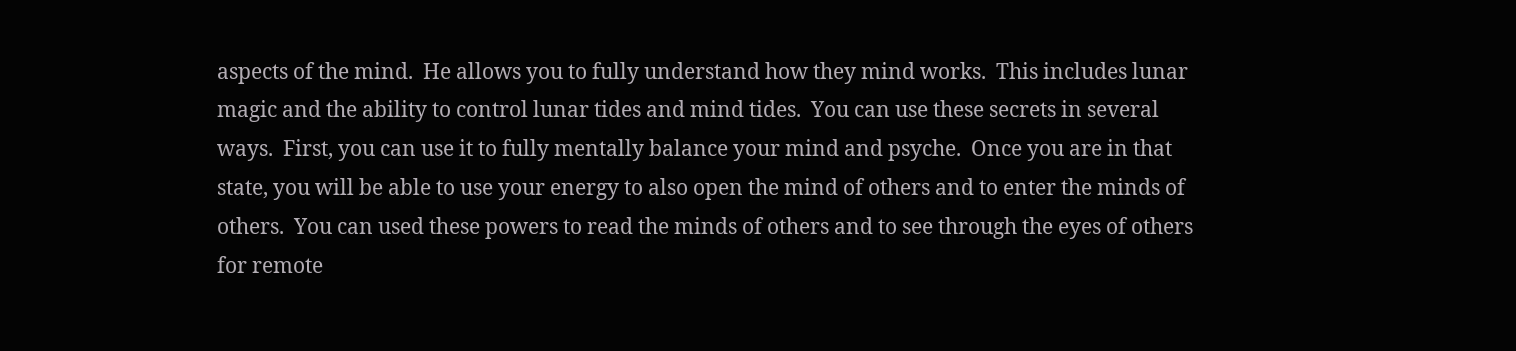aspects of the mind.  He allows you to fully understand how they mind works.  This includes lunar magic and the ability to control lunar tides and mind tides.  You can use these secrets in several ways.  First, you can use it to fully mentally balance your mind and psyche.  Once you are in that state, you will be able to use your energy to also open the mind of others and to enter the minds of others.  You can used these powers to read the minds of others and to see through the eyes of others for remote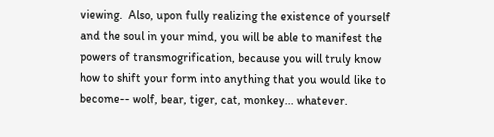viewing.  Also, upon fully realizing the existence of yourself and the soul in your mind, you will be able to manifest the powers of transmogrification, because you will truly know how to shift your form into anything that you would like to become-- wolf, bear, tiger, cat, monkey... whatever.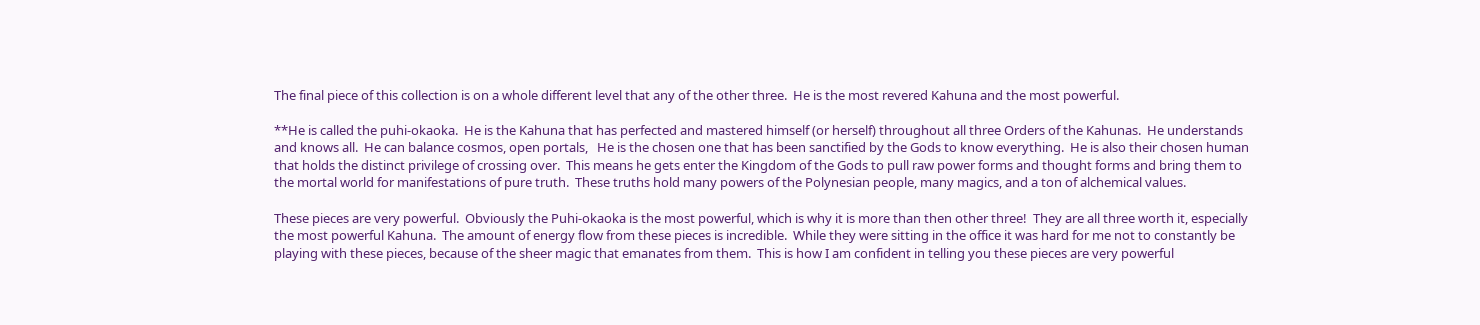The final piece of this collection is on a whole different level that any of the other three.  He is the most revered Kahuna and the most powerful.

**He is called the puhi-okaoka.  He is the Kahuna that has perfected and mastered himself (or herself) throughout all three Orders of the Kahunas.  He understands and knows all.  He can balance cosmos, open portals,   He is the chosen one that has been sanctified by the Gods to know everything.  He is also their chosen human that holds the distinct privilege of crossing over.  This means he gets enter the Kingdom of the Gods to pull raw power forms and thought forms and bring them to the mortal world for manifestations of pure truth.  These truths hold many powers of the Polynesian people, many magics, and a ton of alchemical values.

These pieces are very powerful.  Obviously the Puhi-okaoka is the most powerful, which is why it is more than then other three!  They are all three worth it, especially the most powerful Kahuna.  The amount of energy flow from these pieces is incredible.  While they were sitting in the office it was hard for me not to constantly be playing with these pieces, because of the sheer magic that emanates from them.  This is how I am confident in telling you these pieces are very powerful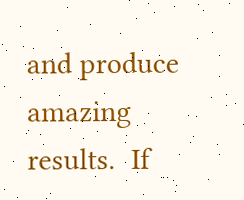and produce amazing results.  If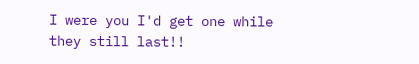I were you I'd get one while they still last!!